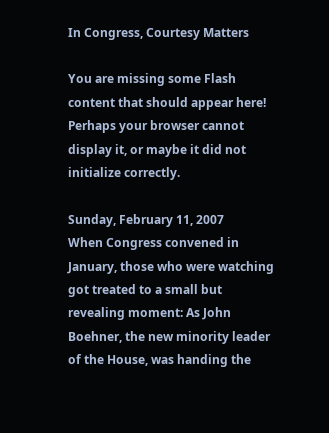In Congress, Courtesy Matters

You are missing some Flash content that should appear here! Perhaps your browser cannot display it, or maybe it did not initialize correctly.

Sunday, February 11, 2007
When Congress convened in January, those who were watching got treated to a small but revealing moment: As John Boehner, the new minority leader of the House, was handing the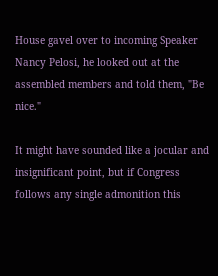House gavel over to incoming Speaker Nancy Pelosi, he looked out at the assembled members and told them, "Be nice."

It might have sounded like a jocular and insignificant point, but if Congress follows any single admonition this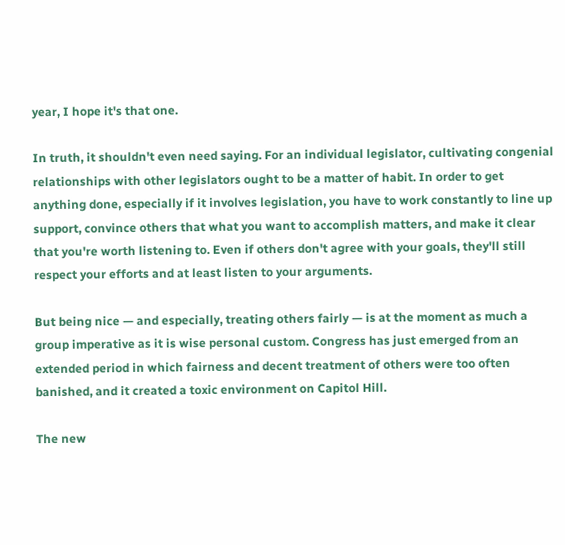year, I hope it's that one.

In truth, it shouldn't even need saying. For an individual legislator, cultivating congenial relationships with other legislators ought to be a matter of habit. In order to get anything done, especially if it involves legislation, you have to work constantly to line up support, convince others that what you want to accomplish matters, and make it clear that you're worth listening to. Even if others don't agree with your goals, they'll still respect your efforts and at least listen to your arguments.

But being nice — and especially, treating others fairly — is at the moment as much a group imperative as it is wise personal custom. Congress has just emerged from an extended period in which fairness and decent treatment of others were too often banished, and it created a toxic environment on Capitol Hill.

The new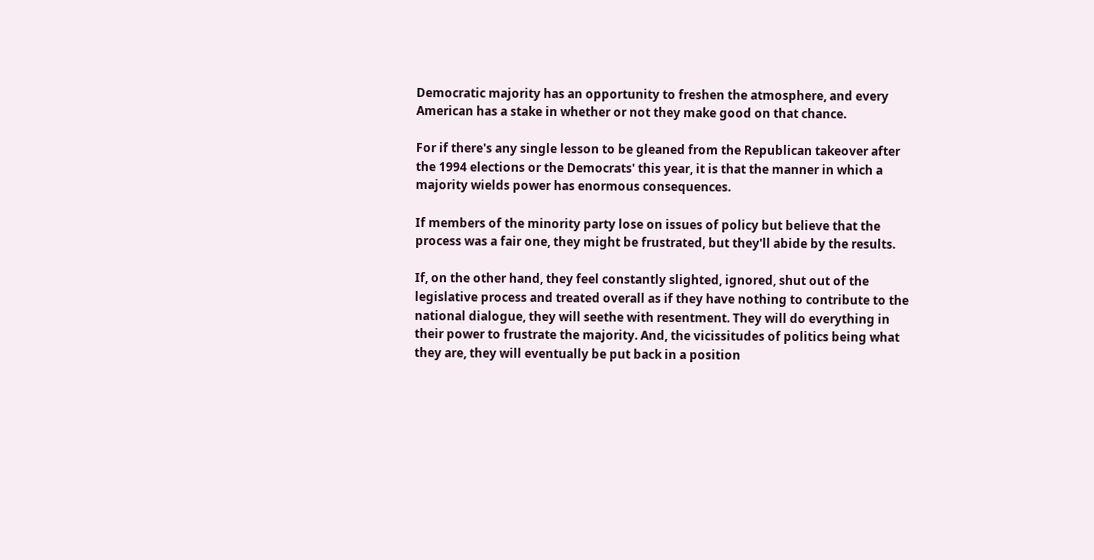Democratic majority has an opportunity to freshen the atmosphere, and every American has a stake in whether or not they make good on that chance.

For if there's any single lesson to be gleaned from the Republican takeover after the 1994 elections or the Democrats' this year, it is that the manner in which a majority wields power has enormous consequences.

If members of the minority party lose on issues of policy but believe that the process was a fair one, they might be frustrated, but they'll abide by the results.

If, on the other hand, they feel constantly slighted, ignored, shut out of the legislative process and treated overall as if they have nothing to contribute to the national dialogue, they will seethe with resentment. They will do everything in their power to frustrate the majority. And, the vicissitudes of politics being what they are, they will eventually be put back in a position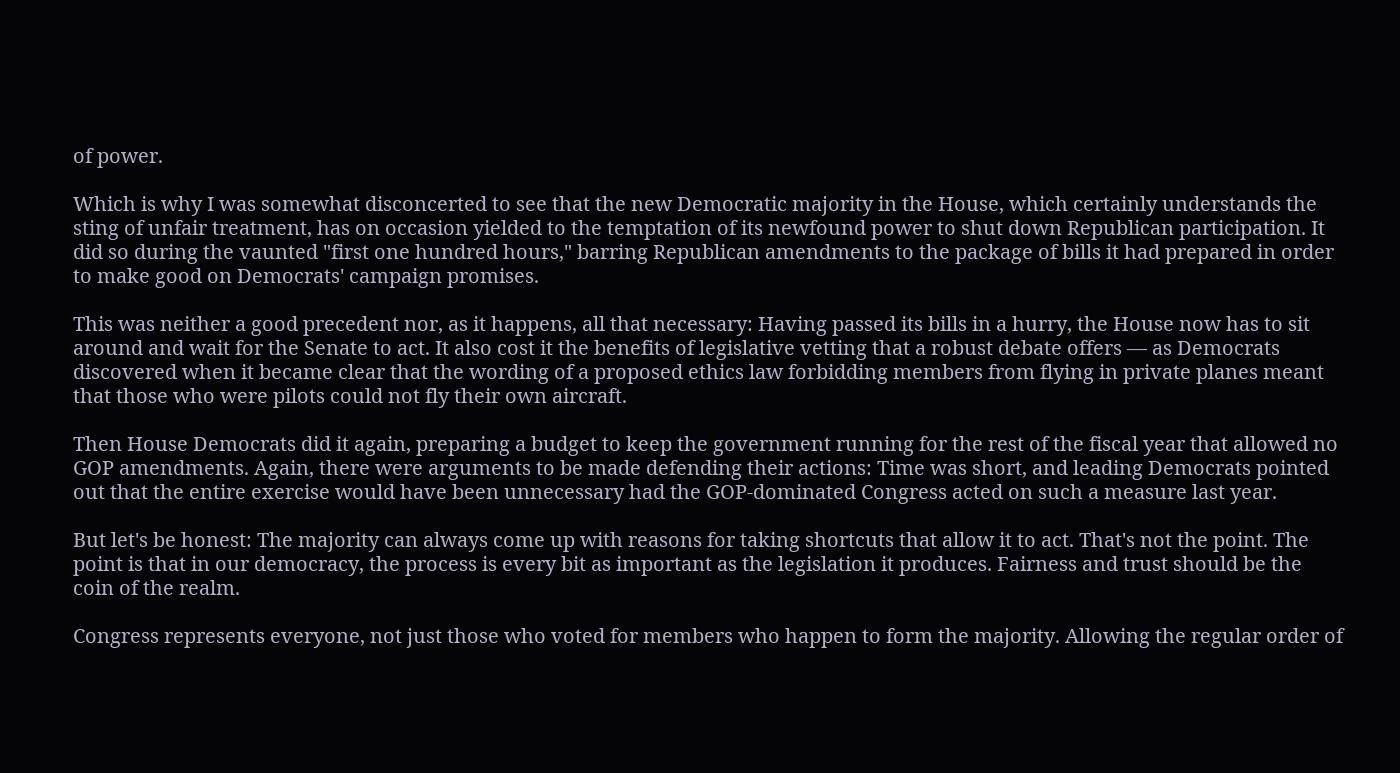of power.

Which is why I was somewhat disconcerted to see that the new Democratic majority in the House, which certainly understands the sting of unfair treatment, has on occasion yielded to the temptation of its newfound power to shut down Republican participation. It did so during the vaunted "first one hundred hours," barring Republican amendments to the package of bills it had prepared in order to make good on Democrats' campaign promises.

This was neither a good precedent nor, as it happens, all that necessary: Having passed its bills in a hurry, the House now has to sit around and wait for the Senate to act. It also cost it the benefits of legislative vetting that a robust debate offers — as Democrats discovered when it became clear that the wording of a proposed ethics law forbidding members from flying in private planes meant that those who were pilots could not fly their own aircraft.

Then House Democrats did it again, preparing a budget to keep the government running for the rest of the fiscal year that allowed no GOP amendments. Again, there were arguments to be made defending their actions: Time was short, and leading Democrats pointed out that the entire exercise would have been unnecessary had the GOP-dominated Congress acted on such a measure last year.

But let's be honest: The majority can always come up with reasons for taking shortcuts that allow it to act. That's not the point. The point is that in our democracy, the process is every bit as important as the legislation it produces. Fairness and trust should be the coin of the realm.

Congress represents everyone, not just those who voted for members who happen to form the majority. Allowing the regular order of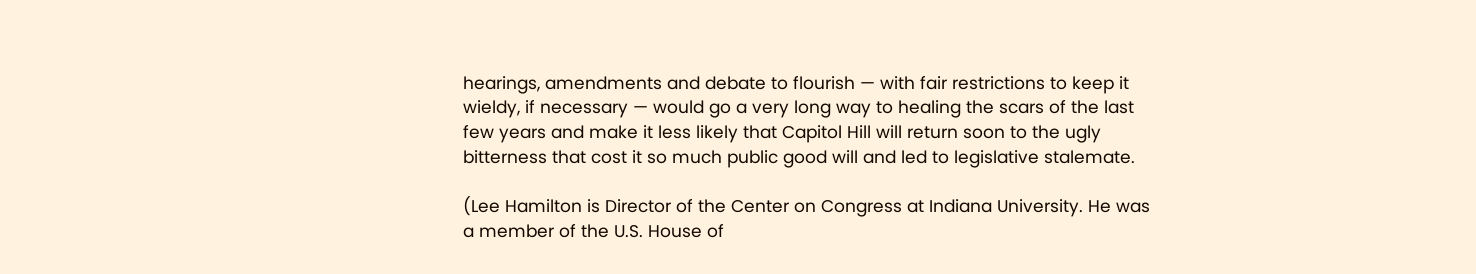hearings, amendments and debate to flourish — with fair restrictions to keep it wieldy, if necessary — would go a very long way to healing the scars of the last few years and make it less likely that Capitol Hill will return soon to the ugly bitterness that cost it so much public good will and led to legislative stalemate.

(Lee Hamilton is Director of the Center on Congress at Indiana University. He was a member of the U.S. House of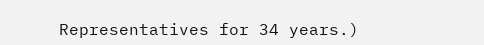Representatives for 34 years.)